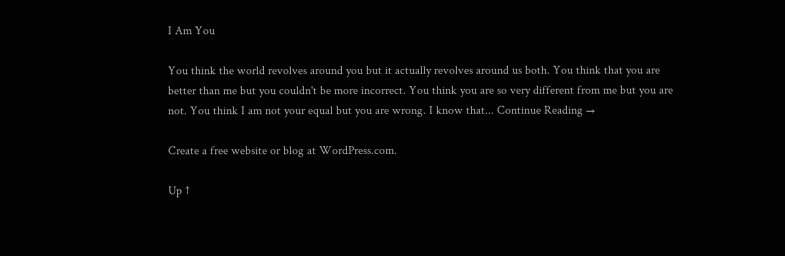I Am You

You think the world revolves around you but it actually revolves around us both. You think that you are better than me but you couldn't be more incorrect. You think you are so very different from me but you are not. You think I am not your equal but you are wrong. I know that... Continue Reading →

Create a free website or blog at WordPress.com.

Up ↑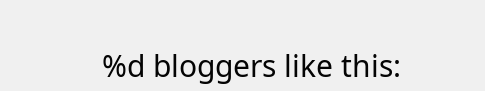%d bloggers like this: